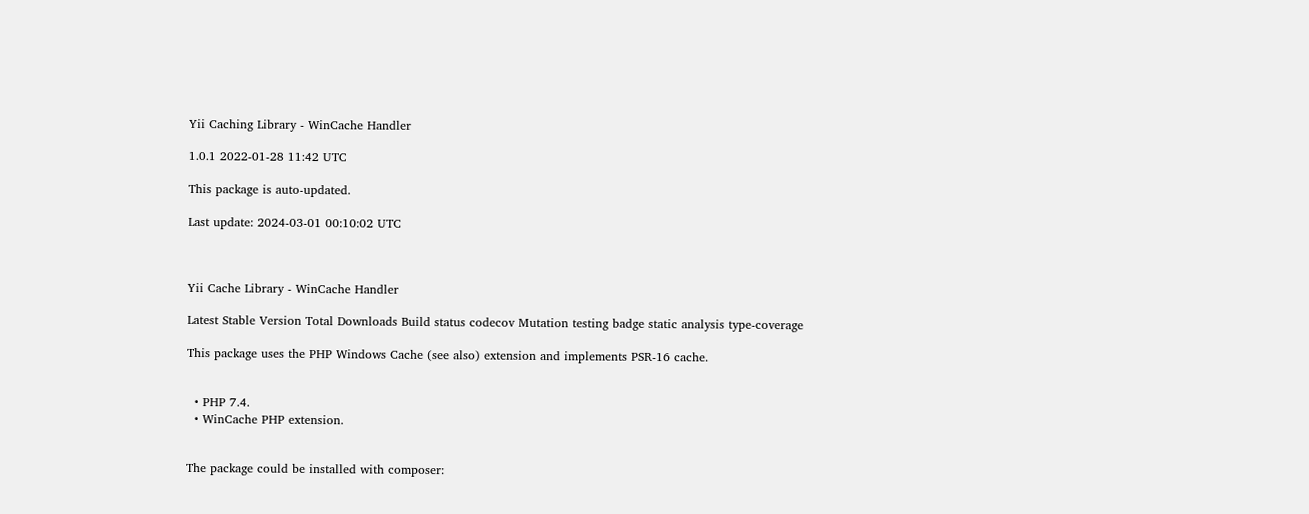Yii Caching Library - WinCache Handler

1.0.1 2022-01-28 11:42 UTC

This package is auto-updated.

Last update: 2024-03-01 00:10:02 UTC



Yii Cache Library - WinCache Handler

Latest Stable Version Total Downloads Build status codecov Mutation testing badge static analysis type-coverage

This package uses the PHP Windows Cache (see also) extension and implements PSR-16 cache.


  • PHP 7.4.
  • WinCache PHP extension.


The package could be installed with composer: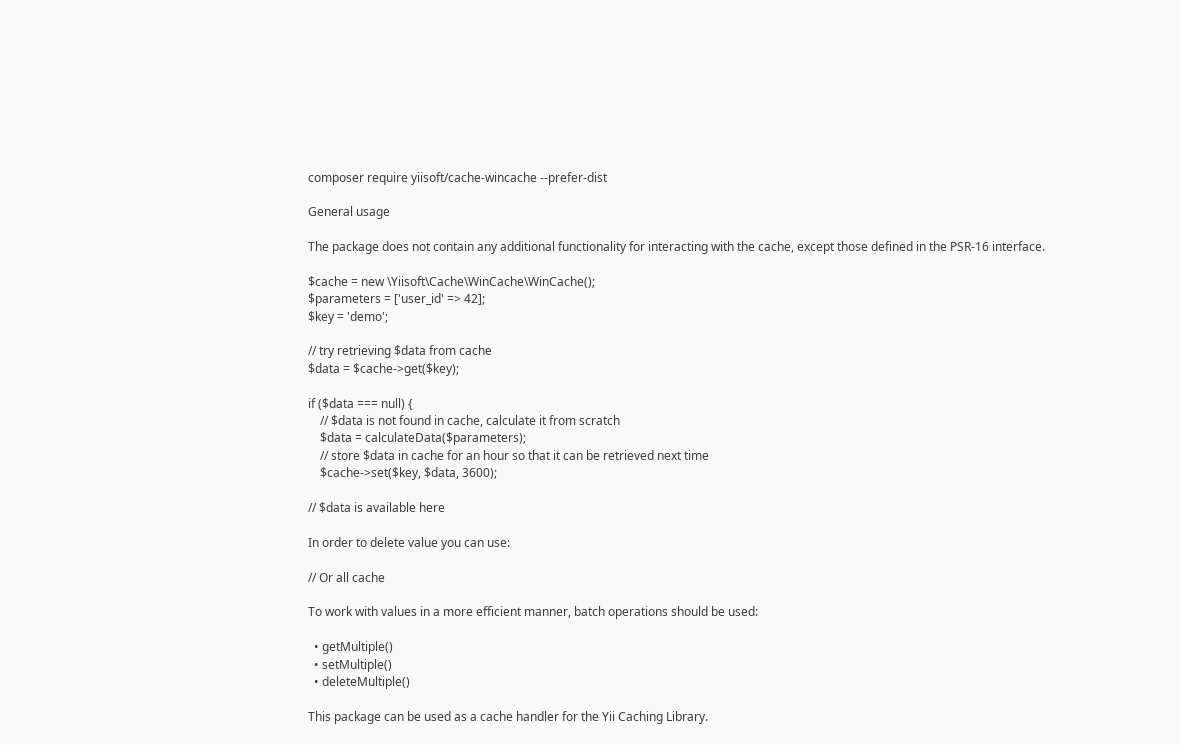composer require yiisoft/cache-wincache --prefer-dist

General usage

The package does not contain any additional functionality for interacting with the cache, except those defined in the PSR-16 interface.

$cache = new \Yiisoft\Cache\WinCache\WinCache();
$parameters = ['user_id' => 42];
$key = 'demo';

// try retrieving $data from cache
$data = $cache->get($key);

if ($data === null) {
    // $data is not found in cache, calculate it from scratch
    $data = calculateData($parameters);
    // store $data in cache for an hour so that it can be retrieved next time
    $cache->set($key, $data, 3600);

// $data is available here

In order to delete value you can use:

// Or all cache

To work with values in a more efficient manner, batch operations should be used:

  • getMultiple()
  • setMultiple()
  • deleteMultiple()

This package can be used as a cache handler for the Yii Caching Library.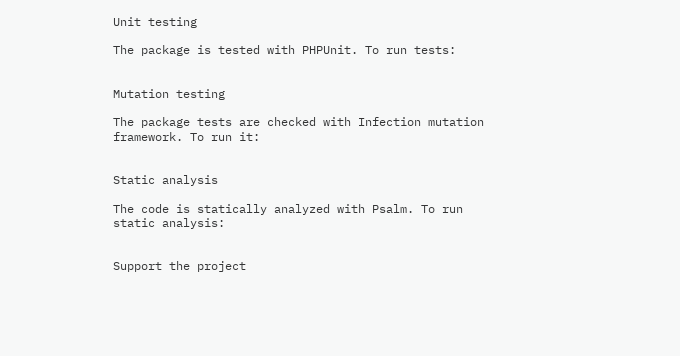Unit testing

The package is tested with PHPUnit. To run tests:


Mutation testing

The package tests are checked with Infection mutation framework. To run it:


Static analysis

The code is statically analyzed with Psalm. To run static analysis:


Support the project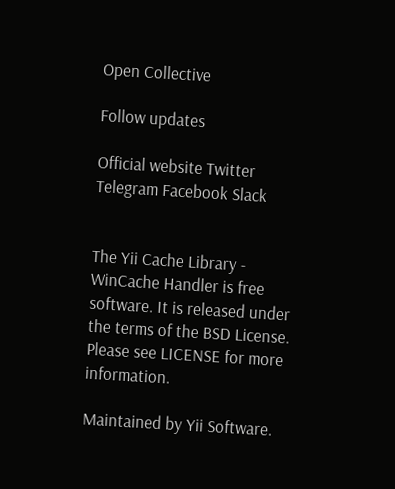Open Collective

Follow updates

Official website Twitter Telegram Facebook Slack


The Yii Cache Library - WinCache Handler is free software. It is released under the terms of the BSD License. Please see LICENSE for more information.

Maintained by Yii Software.